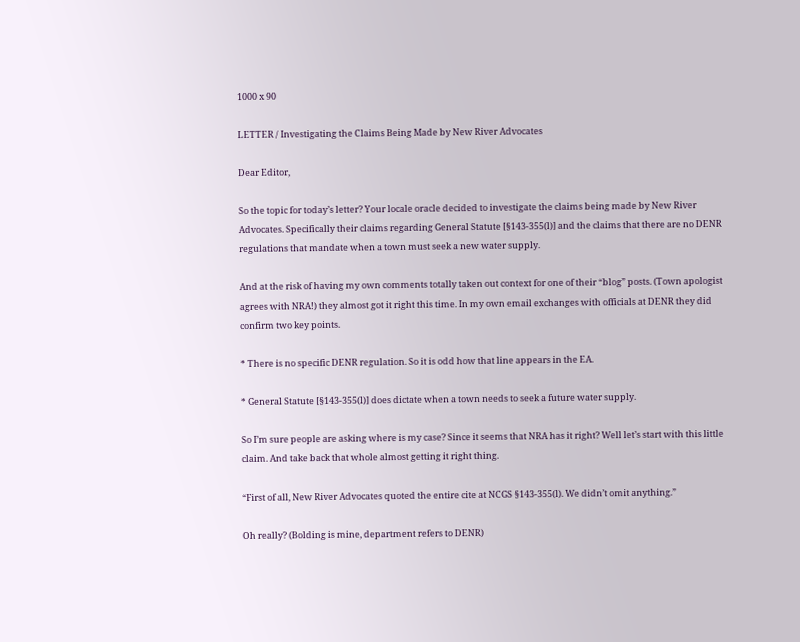1000 x 90

LETTER / Investigating the Claims Being Made by New River Advocates

Dear Editor,

So the topic for today’s letter? Your locale oracle decided to investigate the claims being made by New River Advocates. Specifically their claims regarding General Statute [§143-355(l)] and the claims that there are no DENR regulations that mandate when a town must seek a new water supply.

And at the risk of having my own comments totally taken out context for one of their “blog” posts. (Town apologist agrees with NRA!) they almost got it right this time. In my own email exchanges with officials at DENR they did confirm two key points.

* There is no specific DENR regulation. So it is odd how that line appears in the EA.

* General Statute [§143-355(l)] does dictate when a town needs to seek a future water supply.

So I’m sure people are asking where is my case? Since it seems that NRA has it right? Well let’s start with this little claim. And take back that whole almost getting it right thing.

“First of all, New River Advocates quoted the entire cite at NCGS §143-355(l). We didn’t omit anything.”

Oh really? (Bolding is mine, department refers to DENR)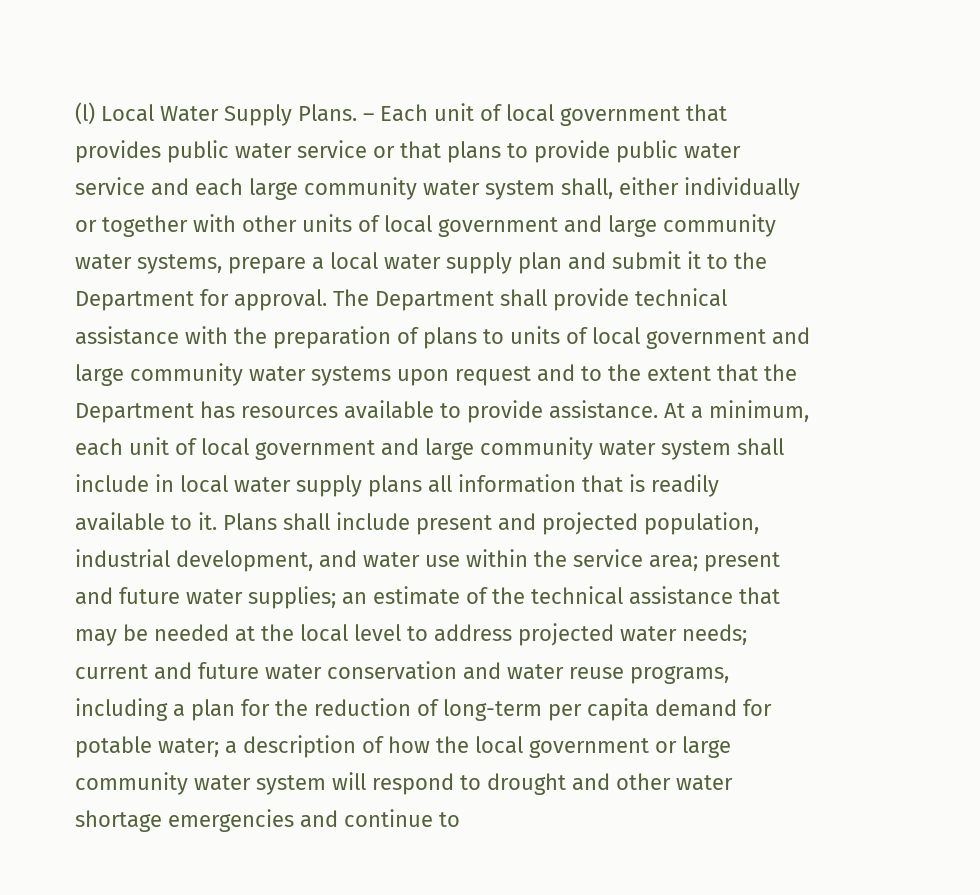(l) Local Water Supply Plans. – Each unit of local government that provides public water service or that plans to provide public water service and each large community water system shall, either individually or together with other units of local government and large community water systems, prepare a local water supply plan and submit it to the Department for approval. The Department shall provide technical assistance with the preparation of plans to units of local government and large community water systems upon request and to the extent that the Department has resources available to provide assistance. At a minimum, each unit of local government and large community water system shall include in local water supply plans all information that is readily available to it. Plans shall include present and projected population, industrial development, and water use within the service area; present and future water supplies; an estimate of the technical assistance that may be needed at the local level to address projected water needs; current and future water conservation and water reuse programs, including a plan for the reduction of long-term per capita demand for potable water; a description of how the local government or large community water system will respond to drought and other water shortage emergencies and continue to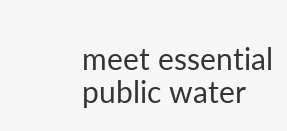meet essential public water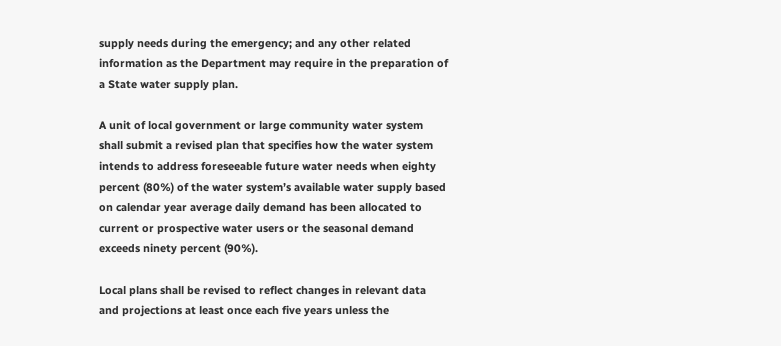supply needs during the emergency; and any other related information as the Department may require in the preparation of a State water supply plan.

A unit of local government or large community water system shall submit a revised plan that specifies how the water system intends to address foreseeable future water needs when eighty percent (80%) of the water system’s available water supply based on calendar year average daily demand has been allocated to current or prospective water users or the seasonal demand exceeds ninety percent (90%).

Local plans shall be revised to reflect changes in relevant data and projections at least once each five years unless the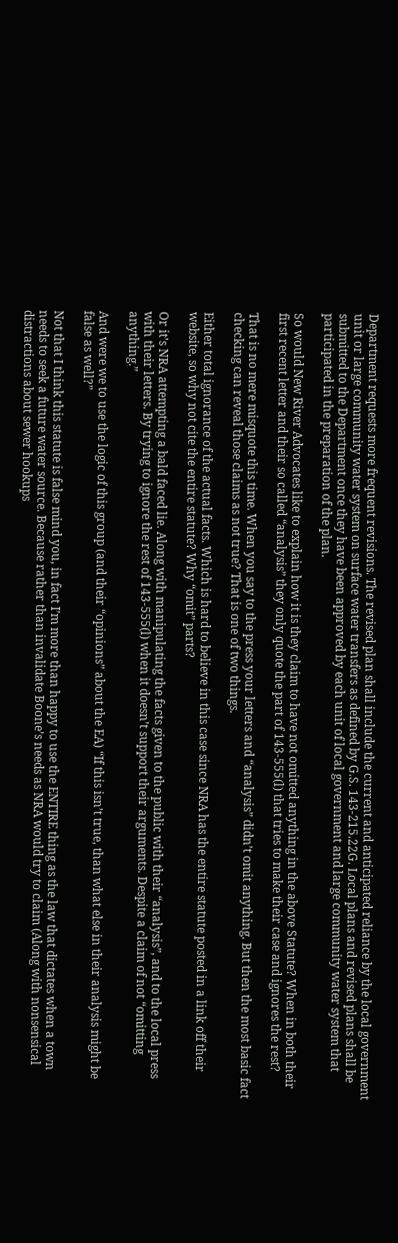Department requests more frequent revisions. The revised plan shall include the current and anticipated reliance by the local government unit or large community water system on surface water transfers as defined by G.S. 143-215.22G. Local plans and revised plans shall be submitted to the Department once they have been approved by each unit of local government and large community water system that participated in the preparation of the plan.

So would New River Advocates like to explain how it is they claim to have not omitted anything in the above Statute? When in both their first recent letter and their so called “analysis” they only quote the part of 143-555(l) that tries to make their case and ignores the rest?

That is no mere misquote this time. When you say to the press your letters and “analysis” didn’t omit anything. But then the most basic fact checking can reveal those claims as not true? That is one of two things.

Either total ignorance of the actual facts. Which is hard to believe in this case since NRA has the entire statute posted in a link off their website, so why not cite the entire statute? Why “omit” parts?

Or it’s NRA attempting a bald faced lie. Along with manipulating the facts given to the public with their “analysis”, and to the local press with their letters. By trying to ignore the rest of 143-555(l) when it doesn’t support their arguments. Despite a claim of not “omitting anything.”

And were we to use the logic of this group (and their “opinions” about the EA) “If this isn’t true, than what else in their analysis might be false as well?”

Not that I think this statute is false mind you, in fact I’m more than happy to use the ENTIRE thing as the law that dictates when a town needs to seek a future water source. Because rather than invalidate Boone’s needs as NRA would try to claim (Along with nonsensical distractions about sewer hookups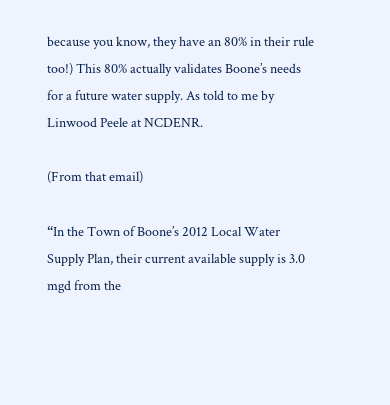because you know, they have an 80% in their rule too!) This 80% actually validates Boone’s needs for a future water supply. As told to me by Linwood Peele at NCDENR.

(From that email)

“In the Town of Boone’s 2012 Local Water Supply Plan, their current available supply is 3.0 mgd from the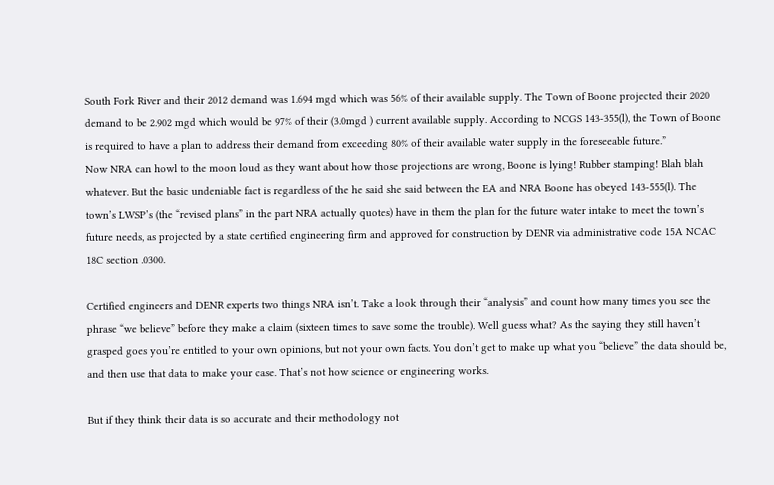South Fork River and their 2012 demand was 1.694 mgd which was 56% of their available supply. The Town of Boone projected their 2020 demand to be 2.902 mgd which would be 97% of their (3.0mgd ) current available supply. According to NCGS 143-355(l), the Town of Boone is required to have a plan to address their demand from exceeding 80% of their available water supply in the foreseeable future.”
Now NRA can howl to the moon loud as they want about how those projections are wrong, Boone is lying! Rubber stamping! Blah blah whatever. But the basic undeniable fact is regardless of the he said she said between the EA and NRA Boone has obeyed 143-555(l). The town’s LWSP’s (the “revised plans” in the part NRA actually quotes) have in them the plan for the future water intake to meet the town’s future needs, as projected by a state certified engineering firm and approved for construction by DENR via administrative code 15A NCAC 18C section .0300.

Certified engineers and DENR experts two things NRA isn’t. Take a look through their “analysis” and count how many times you see the phrase “we believe” before they make a claim (sixteen times to save some the trouble). Well guess what? As the saying they still haven’t grasped goes you’re entitled to your own opinions, but not your own facts. You don’t get to make up what you “believe” the data should be, and then use that data to make your case. That’s not how science or engineering works.

But if they think their data is so accurate and their methodology not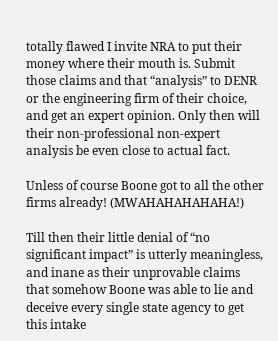totally flawed I invite NRA to put their money where their mouth is. Submit those claims and that “analysis” to DENR or the engineering firm of their choice, and get an expert opinion. Only then will their non-professional non-expert analysis be even close to actual fact.

Unless of course Boone got to all the other firms already! (MWAHAHAHAHAHA!)

Till then their little denial of “no significant impact” is utterly meaningless, and inane as their unprovable claims that somehow Boone was able to lie and deceive every single state agency to get this intake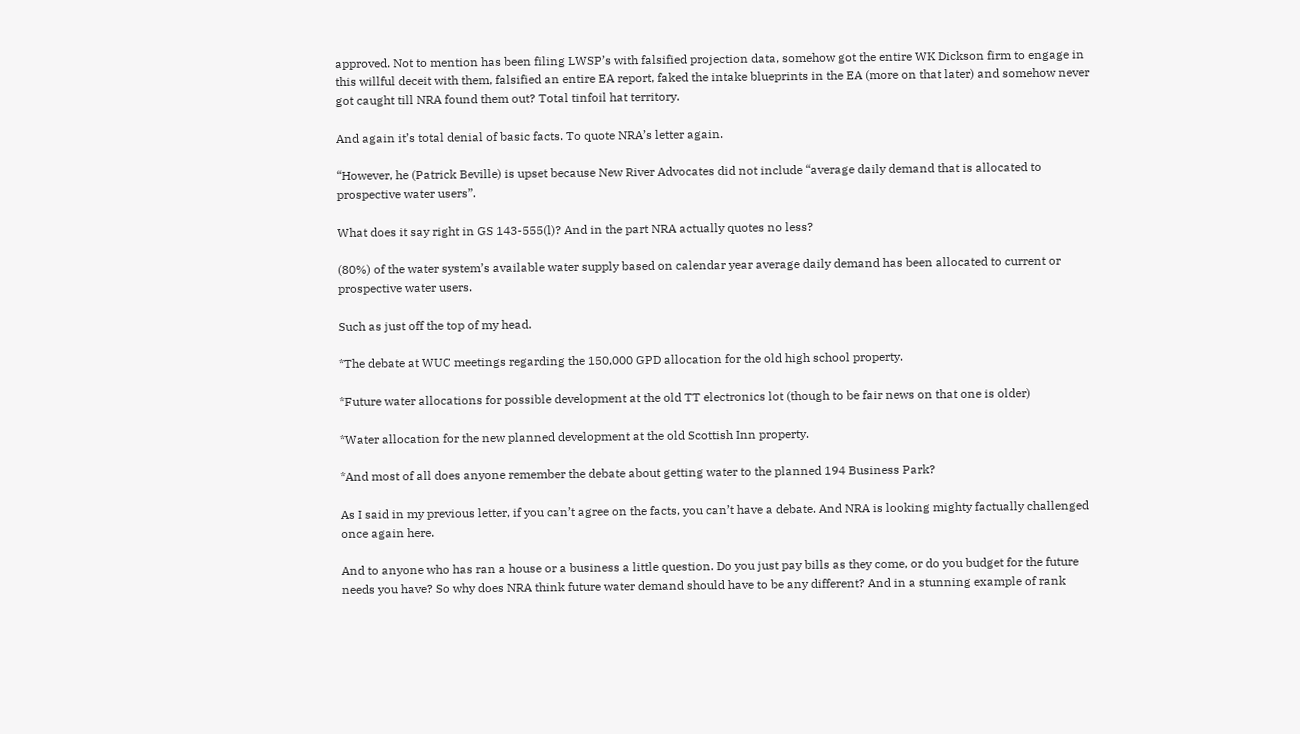approved. Not to mention has been filing LWSP’s with falsified projection data, somehow got the entire WK Dickson firm to engage in this willful deceit with them, falsified an entire EA report, faked the intake blueprints in the EA (more on that later) and somehow never got caught till NRA found them out? Total tinfoil hat territory.

And again it’s total denial of basic facts. To quote NRA’s letter again.

“However, he (Patrick Beville) is upset because New River Advocates did not include “average daily demand that is allocated to prospective water users”.

What does it say right in GS 143-555(l)? And in the part NRA actually quotes no less?

(80%) of the water system’s available water supply based on calendar year average daily demand has been allocated to current or prospective water users.

Such as just off the top of my head.

*The debate at WUC meetings regarding the 150,000 GPD allocation for the old high school property.

*Future water allocations for possible development at the old TT electronics lot (though to be fair news on that one is older)

*Water allocation for the new planned development at the old Scottish Inn property.

*And most of all does anyone remember the debate about getting water to the planned 194 Business Park?

As I said in my previous letter, if you can’t agree on the facts, you can’t have a debate. And NRA is looking mighty factually challenged once again here.

And to anyone who has ran a house or a business a little question. Do you just pay bills as they come, or do you budget for the future needs you have? So why does NRA think future water demand should have to be any different? And in a stunning example of rank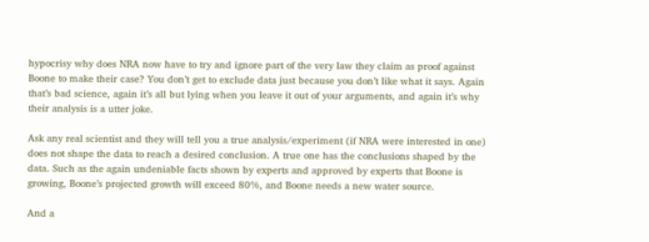hypocrisy why does NRA now have to try and ignore part of the very law they claim as proof against Boone to make their case? You don’t get to exclude data just because you don’t like what it says. Again that’s bad science, again it’s all but lying when you leave it out of your arguments, and again it’s why their analysis is a utter joke.

Ask any real scientist and they will tell you a true analysis/experiment (if NRA were interested in one) does not shape the data to reach a desired conclusion. A true one has the conclusions shaped by the data. Such as the again undeniable facts shown by experts and approved by experts that Boone is growing, Boone’s projected growth will exceed 80%, and Boone needs a new water source.

And a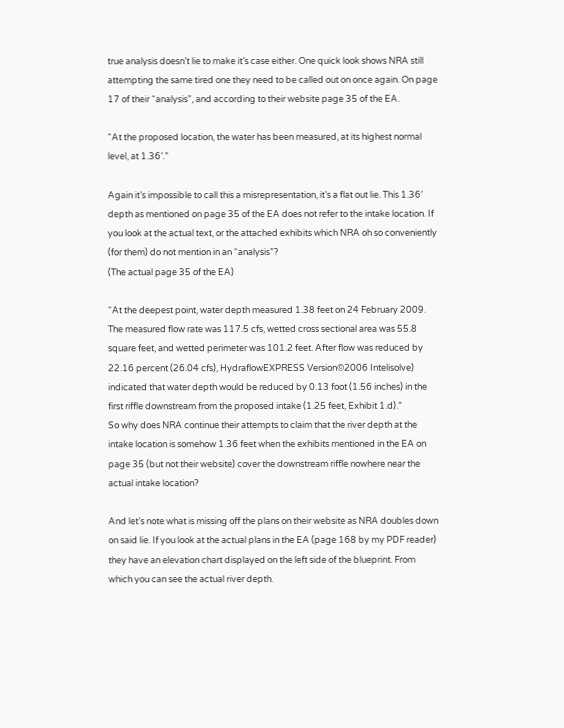true analysis doesn’t lie to make it’s case either. One quick look shows NRA still attempting the same tired one they need to be called out on once again. On page 17 of their “analysis”, and according to their website page 35 of the EA.

“At the proposed location, the water has been measured, at its highest normal level, at 1.36’.”

Again it’s impossible to call this a misrepresentation, it’s a flat out lie. This 1.36′ depth as mentioned on page 35 of the EA does not refer to the intake location. If you look at the actual text, or the attached exhibits which NRA oh so conveniently (for them) do not mention in an “analysis”?
(The actual page 35 of the EA)

“At the deepest point, water depth measured 1.38 feet on 24 February 2009. The measured flow rate was 117.5 cfs, wetted cross sectional area was 55.8 square feet, and wetted perimeter was 101.2 feet. After flow was reduced by 22.16 percent (26.04 cfs), HydraflowEXPRESS Version©2006 Intelisolve) indicated that water depth would be reduced by 0.13 foot (1.56 inches) in the first riffle downstream from the proposed intake (1.25 feet, Exhibit 1.d).”
So why does NRA continue their attempts to claim that the river depth at the intake location is somehow 1.36 feet when the exhibits mentioned in the EA on page 35 (but not their website) cover the downstream riffle nowhere near the actual intake location?

And let’s note what is missing off the plans on their website as NRA doubles down on said lie. If you look at the actual plans in the EA (page 168 by my PDF reader) they have an elevation chart displayed on the left side of the blueprint. From which you can see the actual river depth.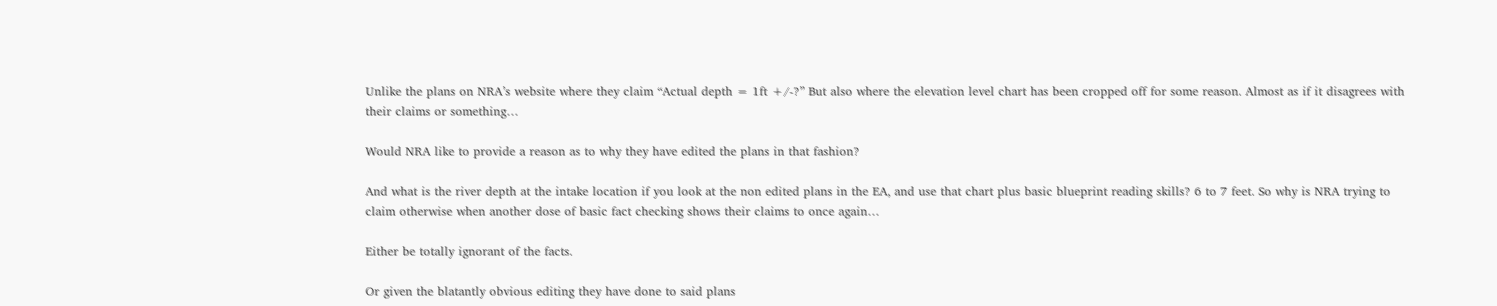Unlike the plans on NRA’s website where they claim “Actual depth = 1ft +/-?” But also where the elevation level chart has been cropped off for some reason. Almost as if it disagrees with their claims or something…

Would NRA like to provide a reason as to why they have edited the plans in that fashion?

And what is the river depth at the intake location if you look at the non edited plans in the EA, and use that chart plus basic blueprint reading skills? 6 to 7 feet. So why is NRA trying to claim otherwise when another dose of basic fact checking shows their claims to once again…

Either be totally ignorant of the facts.

Or given the blatantly obvious editing they have done to said plans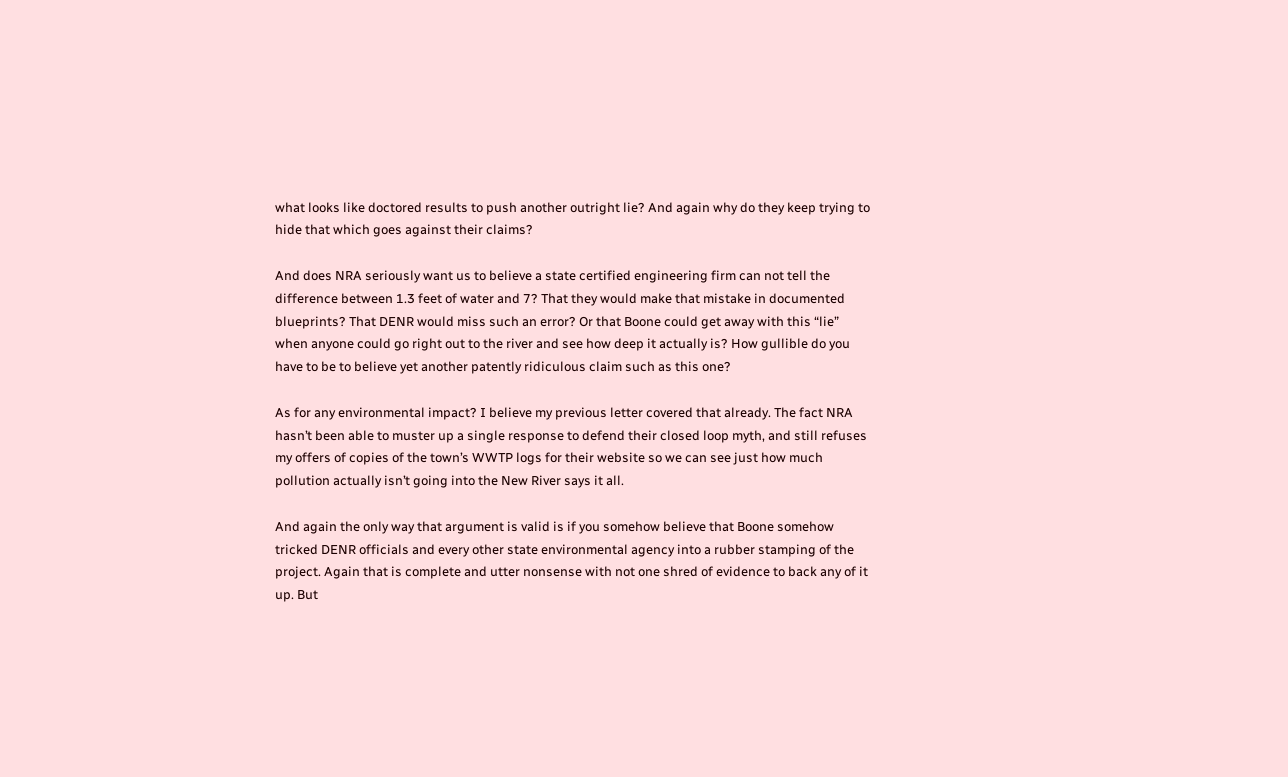what looks like doctored results to push another outright lie? And again why do they keep trying to hide that which goes against their claims?

And does NRA seriously want us to believe a state certified engineering firm can not tell the difference between 1.3 feet of water and 7? That they would make that mistake in documented blueprints? That DENR would miss such an error? Or that Boone could get away with this “lie” when anyone could go right out to the river and see how deep it actually is? How gullible do you have to be to believe yet another patently ridiculous claim such as this one?

As for any environmental impact? I believe my previous letter covered that already. The fact NRA hasn’t been able to muster up a single response to defend their closed loop myth, and still refuses my offers of copies of the town’s WWTP logs for their website so we can see just how much pollution actually isn’t going into the New River says it all.

And again the only way that argument is valid is if you somehow believe that Boone somehow tricked DENR officials and every other state environmental agency into a rubber stamping of the project. Again that is complete and utter nonsense with not one shred of evidence to back any of it up. But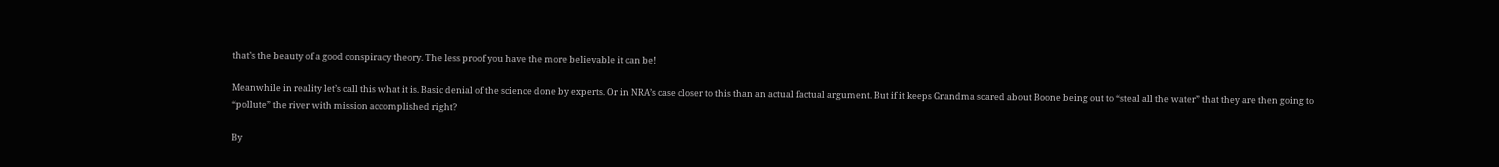that’s the beauty of a good conspiracy theory. The less proof you have the more believable it can be!

Meanwhile in reality let’s call this what it is. Basic denial of the science done by experts. Or in NRA’s case closer to this than an actual factual argument. But if it keeps Grandma scared about Boone being out to “steal all the water” that they are then going to “pollute” the river with mission accomplished right?

By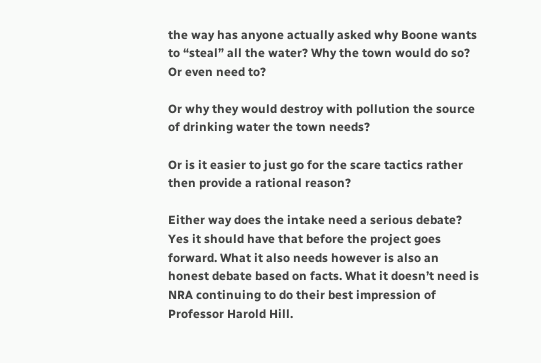the way has anyone actually asked why Boone wants to “steal” all the water? Why the town would do so? Or even need to?

Or why they would destroy with pollution the source of drinking water the town needs?

Or is it easier to just go for the scare tactics rather then provide a rational reason?

Either way does the intake need a serious debate? Yes it should have that before the project goes forward. What it also needs however is also an honest debate based on facts. What it doesn’t need is NRA continuing to do their best impression of Professor Harold Hill.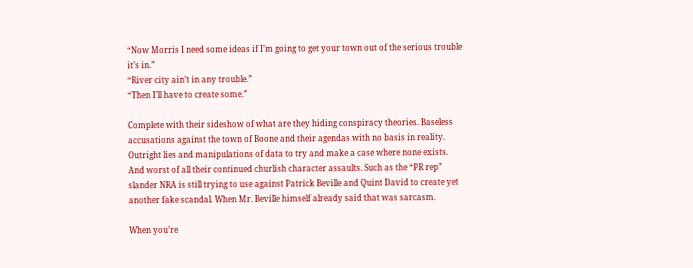“Now Morris I need some ideas if I’m going to get your town out of the serious trouble it’s in.”
“River city ain’t in any trouble.”
“Then I’ll have to create some.”

Complete with their sideshow of what are they hiding conspiracy theories. Baseless accusations against the town of Boone and their agendas with no basis in reality. Outright lies and manipulations of data to try and make a case where none exists. And worst of all their continued churlish character assaults. Such as the “PR rep” slander NRA is still trying to use against Patrick Beville and Quint David to create yet another fake scandal. When Mr. Beville himself already said that was sarcasm.

When you’re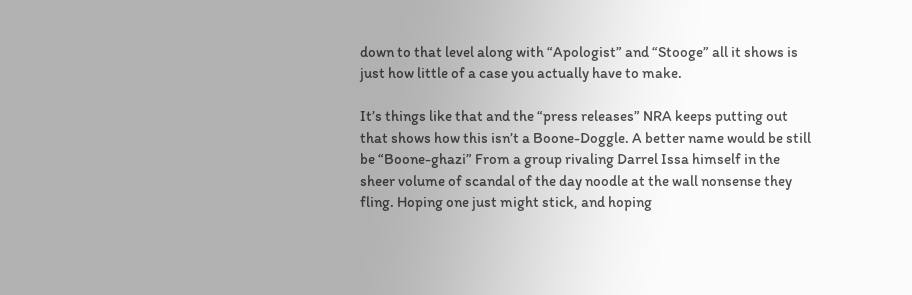down to that level along with “Apologist” and “Stooge” all it shows is just how little of a case you actually have to make.

It’s things like that and the “press releases” NRA keeps putting out that shows how this isn’t a Boone-Doggle. A better name would be still be “Boone-ghazi” From a group rivaling Darrel Issa himself in the sheer volume of scandal of the day noodle at the wall nonsense they fling. Hoping one just might stick, and hoping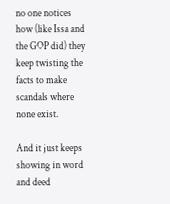no one notices how (like Issa and the GOP did) they keep twisting the facts to make scandals where none exist.

And it just keeps showing in word and deed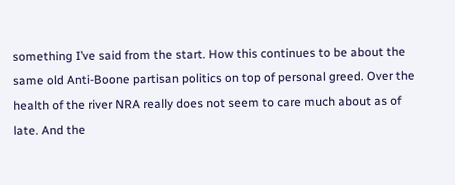something I’ve said from the start. How this continues to be about the same old Anti-Boone partisan politics on top of personal greed. Over the health of the river NRA really does not seem to care much about as of late. And the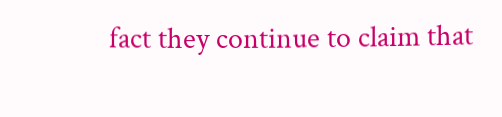fact they continue to claim that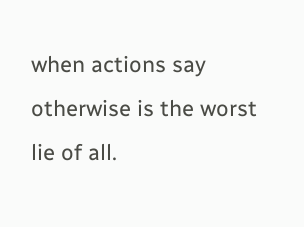when actions say otherwise is the worst lie of all.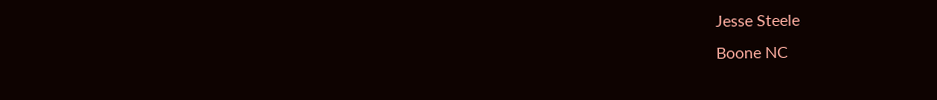Jesse Steele
Boone NC